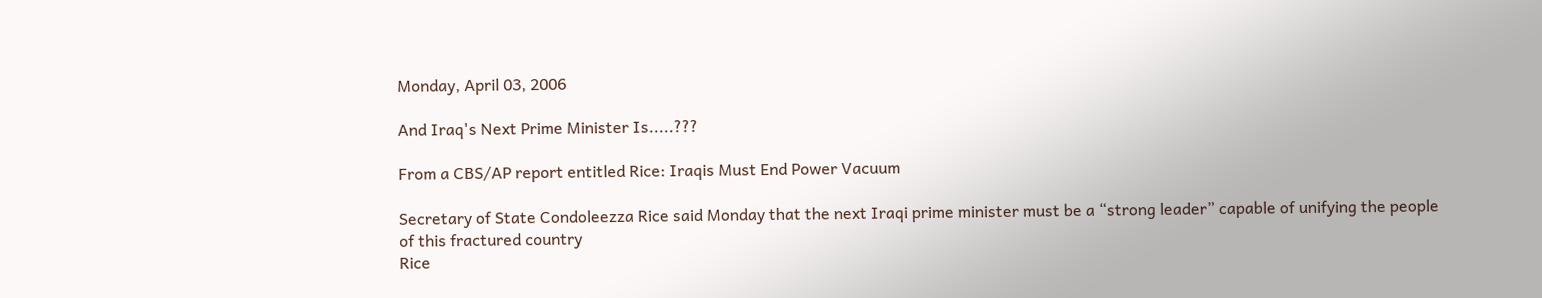Monday, April 03, 2006

And Iraq's Next Prime Minister Is.....???

From a CBS/AP report entitled Rice: Iraqis Must End Power Vacuum

Secretary of State Condoleezza Rice said Monday that the next Iraqi prime minister must be a “strong leader” capable of unifying the people of this fractured country
Rice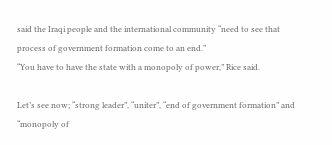said the Iraqi people and the international community “need to see that process of government formation come to an end.”
“You have to have the state with a monopoly of power,” Rice said.

Let’s see now; “strong leader”, “uniter”, “end of government formation” and “monopoly of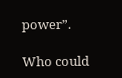power”.

Who could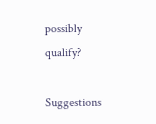possibly qualify?

Suggestions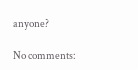anyone?

No comments: